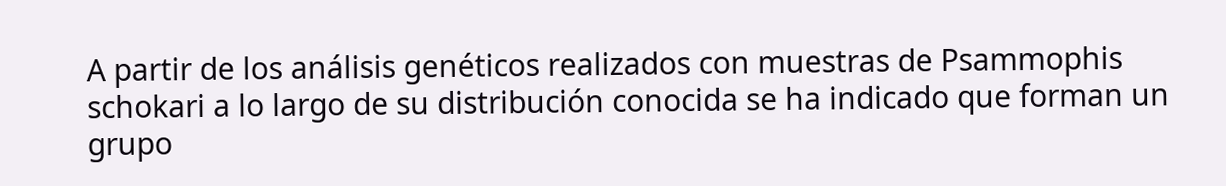A partir de los análisis genéticos realizados con muestras de Psammophis schokari a lo largo de su distribución conocida se ha indicado que forman un grupo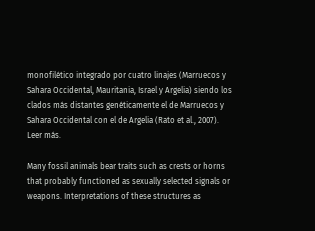monofilético integrado por cuatro linajes (Marruecos y Sahara Occidental, Mauritania, Israel y Argelia) siendo los clados más distantes genéticamente el de Marruecos y Sahara Occidental con el de Argelia (Rato et al., 2007). Leer más.

Many fossil animals bear traits such as crests or horns that probably functioned as sexually selected signals or weapons. Interpretations of these structures as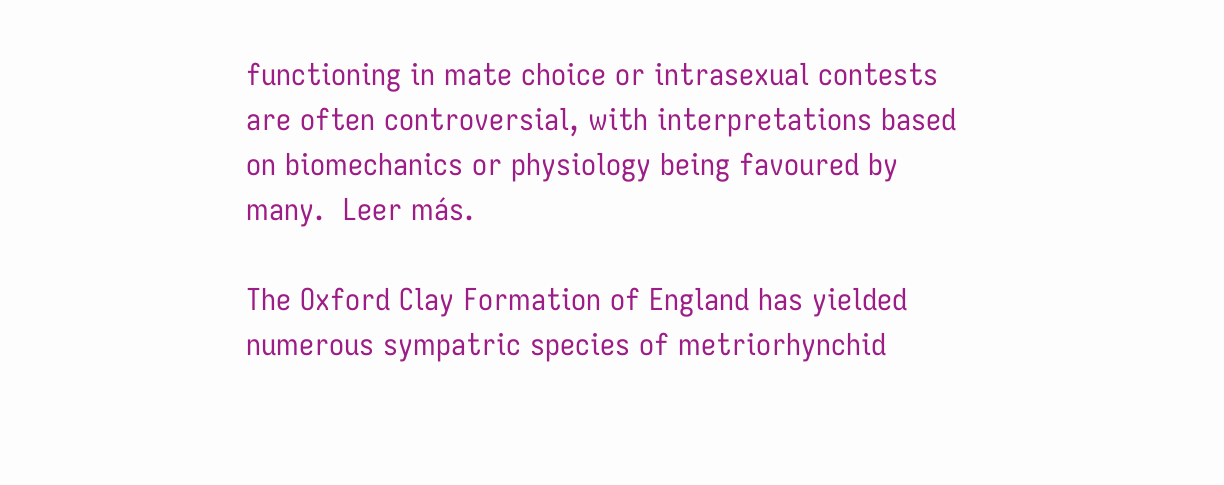functioning in mate choice or intrasexual contests are often controversial, with interpretations based on biomechanics or physiology being favoured by many.  Leer más.

The Oxford Clay Formation of England has yielded numerous sympatric species of metriorhynchid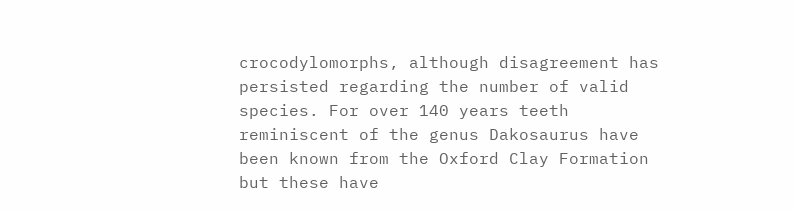crocodylomorphs, although disagreement has persisted regarding the number of valid species. For over 140 years teeth reminiscent of the genus Dakosaurus have been known from the Oxford Clay Formation but these have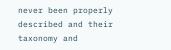never been properly described and their taxonomy and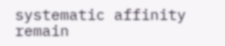systematic affinity remain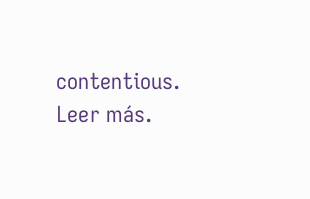contentious.  Leer más.